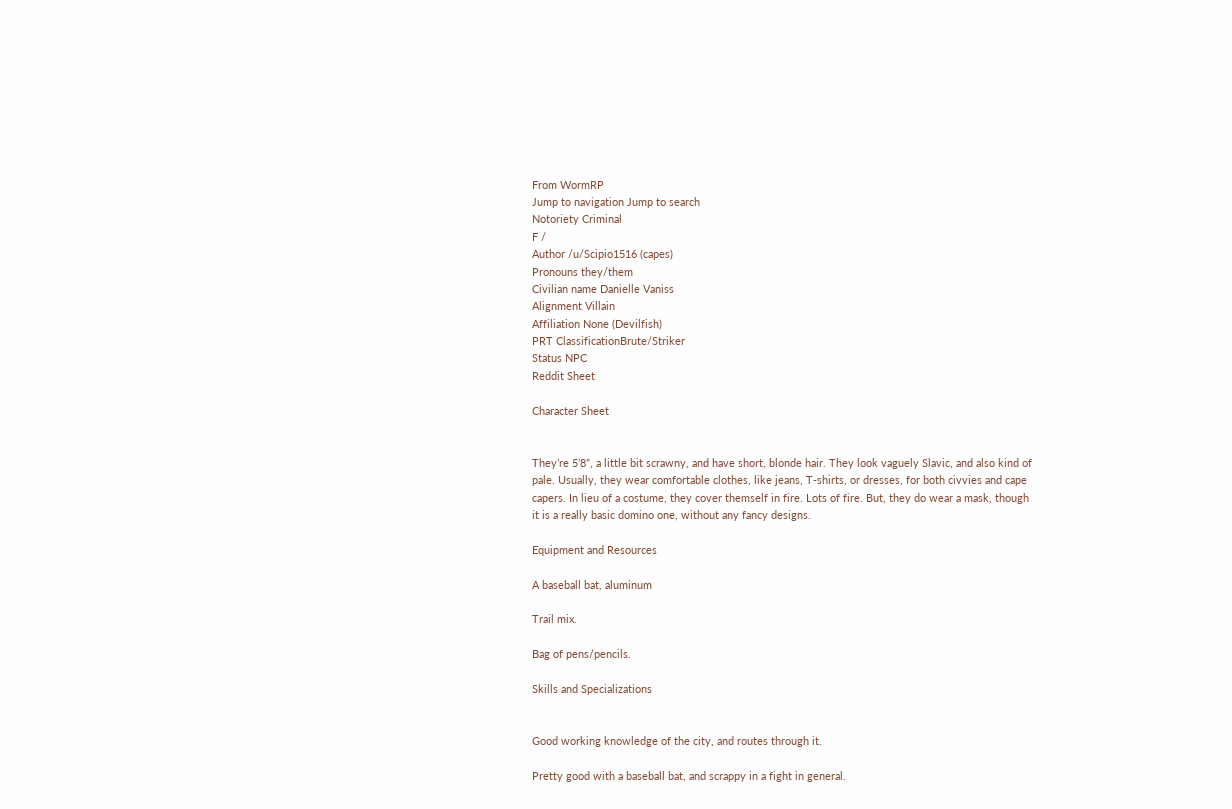From WormRP
Jump to navigation Jump to search
Notoriety Criminal
F /
Author /u/Scipio1516 (capes)
Pronouns they/them
Civilian name Danielle Vaniss
Alignment Villain
Affiliation None (Devilfish)
PRT ClassificationBrute/Striker
Status NPC
Reddit Sheet

Character Sheet


They’re 5’8”, a little bit scrawny, and have short, blonde hair. They look vaguely Slavic, and also kind of pale. Usually, they wear comfortable clothes, like jeans, T-shirts, or dresses, for both civvies and cape capers. In lieu of a costume, they cover themself in fire. Lots of fire. But, they do wear a mask, though it is a really basic domino one, without any fancy designs.

Equipment and Resources

A baseball bat, aluminum

Trail mix.

Bag of pens/pencils.

Skills and Specializations


Good working knowledge of the city, and routes through it.

Pretty good with a baseball bat, and scrappy in a fight in general.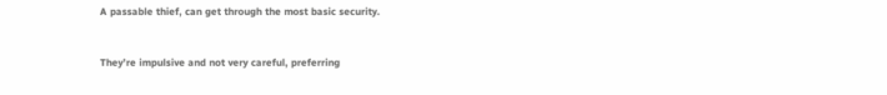A passable thief, can get through the most basic security.


They’re impulsive and not very careful, preferring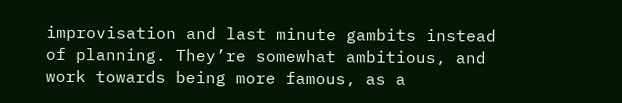improvisation and last minute gambits instead of planning. They’re somewhat ambitious, and work towards being more famous, as a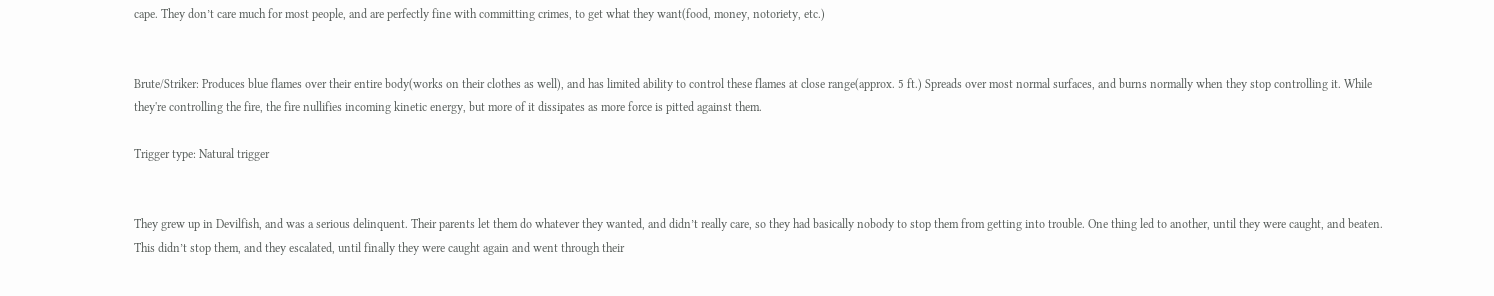cape. They don’t care much for most people, and are perfectly fine with committing crimes, to get what they want(food, money, notoriety, etc.)


Brute/Striker: Produces blue flames over their entire body(works on their clothes as well), and has limited ability to control these flames at close range(approx. 5 ft.) Spreads over most normal surfaces, and burns normally when they stop controlling it. While they're controlling the fire, the fire nullifies incoming kinetic energy, but more of it dissipates as more force is pitted against them.

Trigger type: Natural trigger


They grew up in Devilfish, and was a serious delinquent. Their parents let them do whatever they wanted, and didn’t really care, so they had basically nobody to stop them from getting into trouble. One thing led to another, until they were caught, and beaten. This didn’t stop them, and they escalated, until finally they were caught again and went through their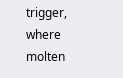trigger, where molten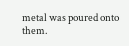metal was poured onto them.